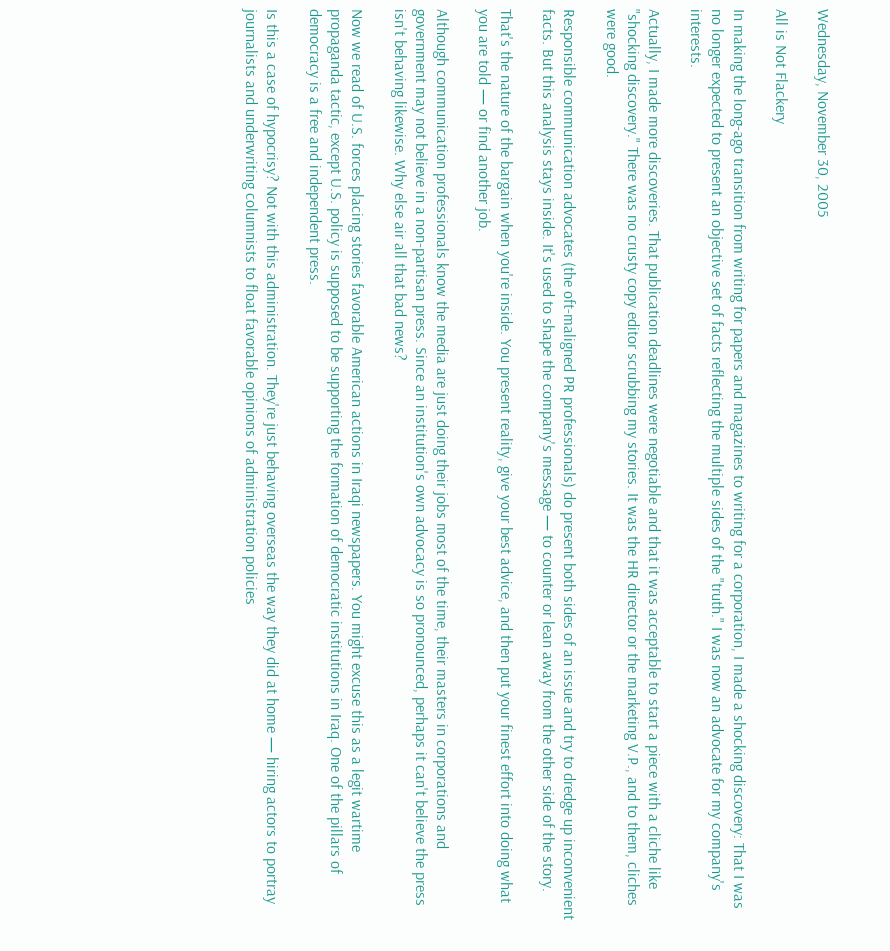Wednesday, November 30, 2005

All is Not Flackery

In making the long-ago transition from writing for papers and magazines to writing for a corporation, I made a shocking discovery: That I was no longer expected to present an objective set of facts reflecting the multiple sides of the "truth." I was now an advocate for my company's interests.

Actually, I made more discoveries. That publication deadlines were negotiable and that it was acceptable to start a piece with a cliche like "shocking discovery." There was no crusty copy editor scrubbing my stories. It was the HR director or the marketing V.P., and to them, cliches were good.

Responsible communication advocates (the oft-maligned PR professionals) do present both sides of an issue and try to dredge up inconvenient facts. But this analysis stays inside. It's used to shape the company's message — to counter or lean away from the other side of the story.

That's the nature of the bargain when you're inside. You present reality, give your best advice, and then put your finest effort into doing what you are told — or find another job.

Although communication professionals know the media are just doing their jobs most of the time, their masters in corporations and government may not believe in a non-partisan press. Since an institution's own advocacy is so pronounced, perhaps it can't believe the press isn't behaving likewise. Why else air all that bad news?

Now we read of U.S. forces placing stories favorable American actions in Iraqi newspapers. You might excuse this as a legit wartime propaganda tactic, except U.S. policy is supposed to be supporting the formation of democratic institutions in Iraq. One of the pillars of democracy is a free and independent press.

Is this a case of hypocrisy? Not with this administration. They're just behaving overseas the way they did at home — hiring actors to portray journalists and underwriting columnists to float favorable opinions of administration policies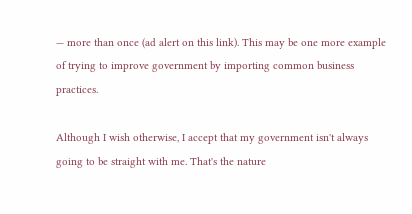— more than once (ad alert on this link). This may be one more example of trying to improve government by importing common business practices.

Although I wish otherwise, I accept that my government isn't always going to be straight with me. That's the nature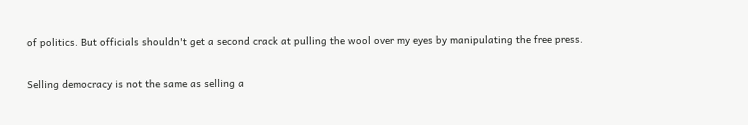of politics. But officials shouldn't get a second crack at pulling the wool over my eyes by manipulating the free press.

Selling democracy is not the same as selling a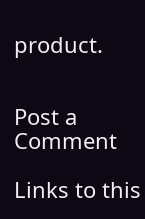product.


Post a Comment

Links to this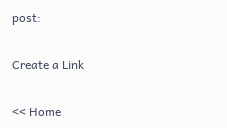post:

Create a Link

<< Home